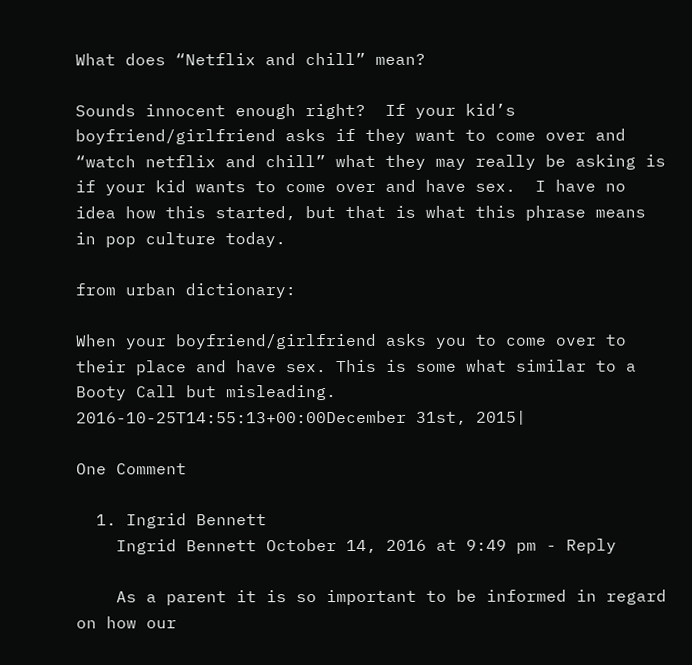What does “Netflix and chill” mean?

Sounds innocent enough right?  If your kid’s boyfriend/girlfriend asks if they want to come over and “watch netflix and chill” what they may really be asking is if your kid wants to come over and have sex.  I have no idea how this started, but that is what this phrase means in pop culture today.

from urban dictionary:

When your boyfriend/girlfriend asks you to come over to their place and have sex. This is some what similar to a Booty Call but misleading.
2016-10-25T14:55:13+00:00December 31st, 2015|

One Comment

  1. Ingrid Bennett
    Ingrid Bennett October 14, 2016 at 9:49 pm - Reply

    As a parent it is so important to be informed in regard on how our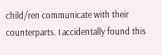child/ren communicate with their counterparts. I accidentally found this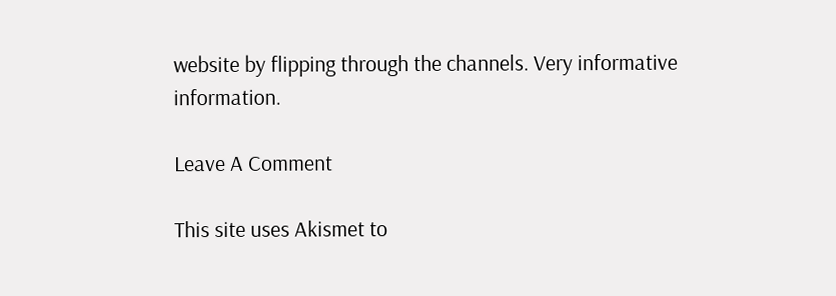website by flipping through the channels. Very informative information.

Leave A Comment

This site uses Akismet to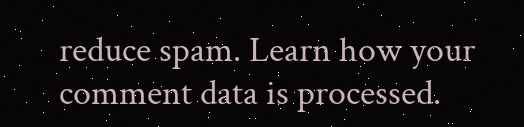reduce spam. Learn how your comment data is processed.